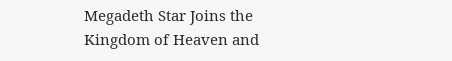Megadeth Star Joins the Kingdom of Heaven and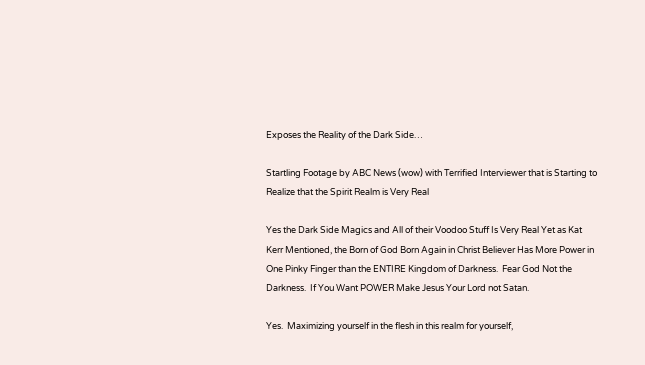Exposes the Reality of the Dark Side…

Startling Footage by ABC News (wow) with Terrified Interviewer that is Starting to Realize that the Spirit Realm is Very Real

Yes the Dark Side Magics and All of their Voodoo Stuff Is Very Real Yet as Kat Kerr Mentioned, the Born of God Born Again in Christ Believer Has More Power in One Pinky Finger than the ENTIRE Kingdom of Darkness.  Fear God Not the Darkness.  If You Want POWER Make Jesus Your Lord not Satan.

Yes.  Maximizing yourself in the flesh in this realm for yourself,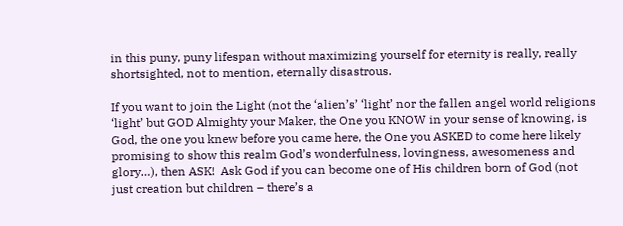in this puny, puny lifespan without maximizing yourself for eternity is really, really shortsighted, not to mention, eternally disastrous.

If you want to join the Light (not the ‘alien’s’ ‘light’ nor the fallen angel world religions ‘light’ but GOD Almighty your Maker, the One you KNOW in your sense of knowing, is God, the one you knew before you came here, the One you ASKED to come here likely promising to show this realm God’s wonderfulness, lovingness, awesomeness and glory…), then ASK!  Ask God if you can become one of His children born of God (not just creation but children – there’s a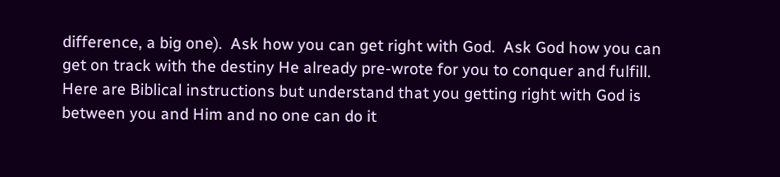difference, a big one).  Ask how you can get right with God.  Ask God how you can get on track with the destiny He already pre-wrote for you to conquer and fulfill.   Here are Biblical instructions but understand that you getting right with God is between you and Him and no one can do it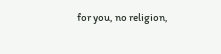for you, no religion,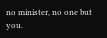no minister, no one but you.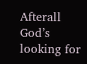Afterall God’s looking for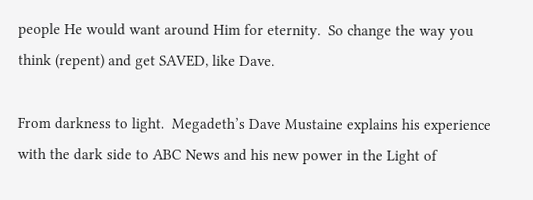people He would want around Him for eternity.  So change the way you think (repent) and get SAVED, like Dave.

From darkness to light.  Megadeth’s Dave Mustaine explains his experience with the dark side to ABC News and his new power in the Light of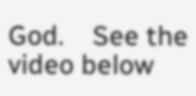God.    See the video below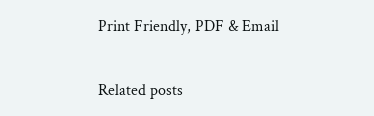Print Friendly, PDF & Email

Related posts